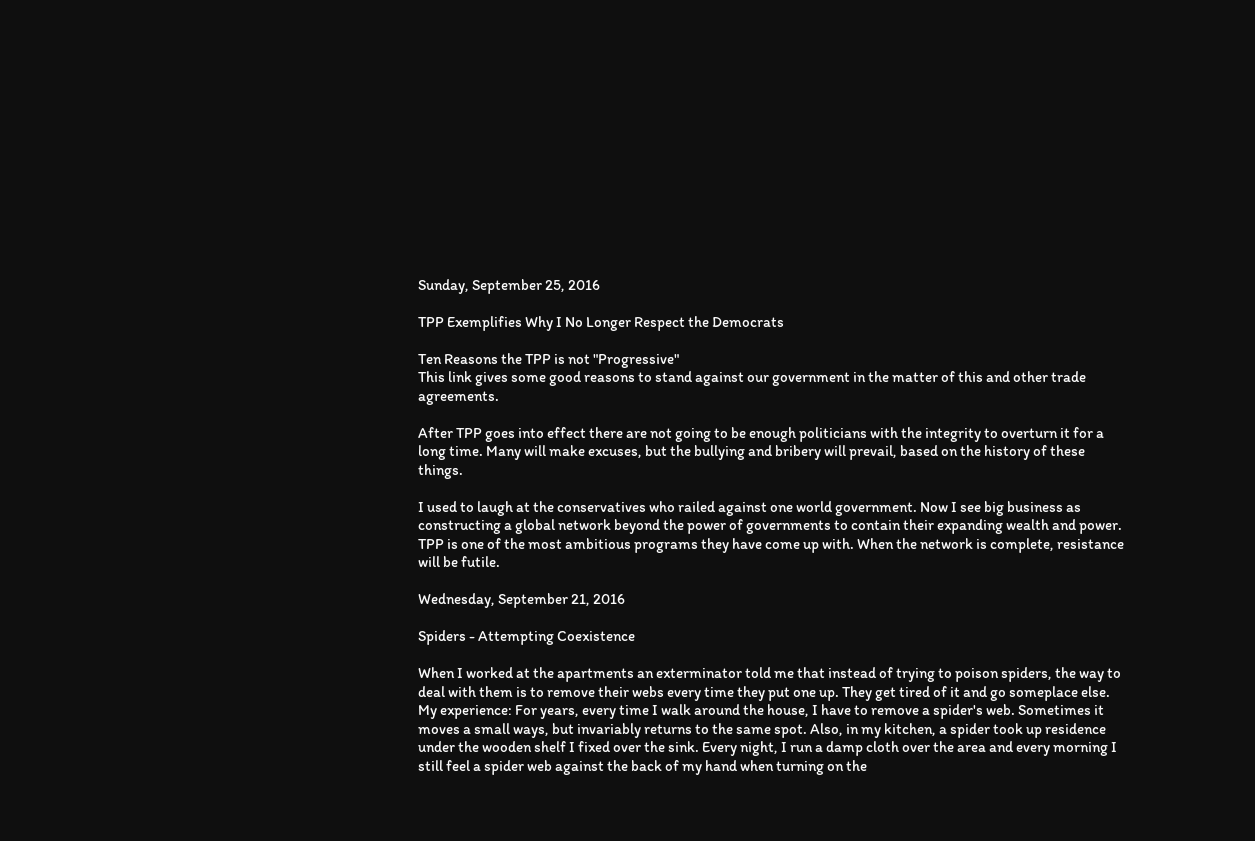Sunday, September 25, 2016

TPP Exemplifies Why I No Longer Respect the Democrats

Ten Reasons the TPP is not "Progressive"
This link gives some good reasons to stand against our government in the matter of this and other trade agreements.

After TPP goes into effect there are not going to be enough politicians with the integrity to overturn it for a long time. Many will make excuses, but the bullying and bribery will prevail, based on the history of these things.

I used to laugh at the conservatives who railed against one world government. Now I see big business as constructing a global network beyond the power of governments to contain their expanding wealth and power. TPP is one of the most ambitious programs they have come up with. When the network is complete, resistance will be futile.

Wednesday, September 21, 2016

Spiders - Attempting Coexistence

When I worked at the apartments an exterminator told me that instead of trying to poison spiders, the way to deal with them is to remove their webs every time they put one up. They get tired of it and go someplace else. My experience: For years, every time I walk around the house, I have to remove a spider's web. Sometimes it moves a small ways, but invariably returns to the same spot. Also, in my kitchen, a spider took up residence under the wooden shelf I fixed over the sink. Every night, I run a damp cloth over the area and every morning I still feel a spider web against the back of my hand when turning on the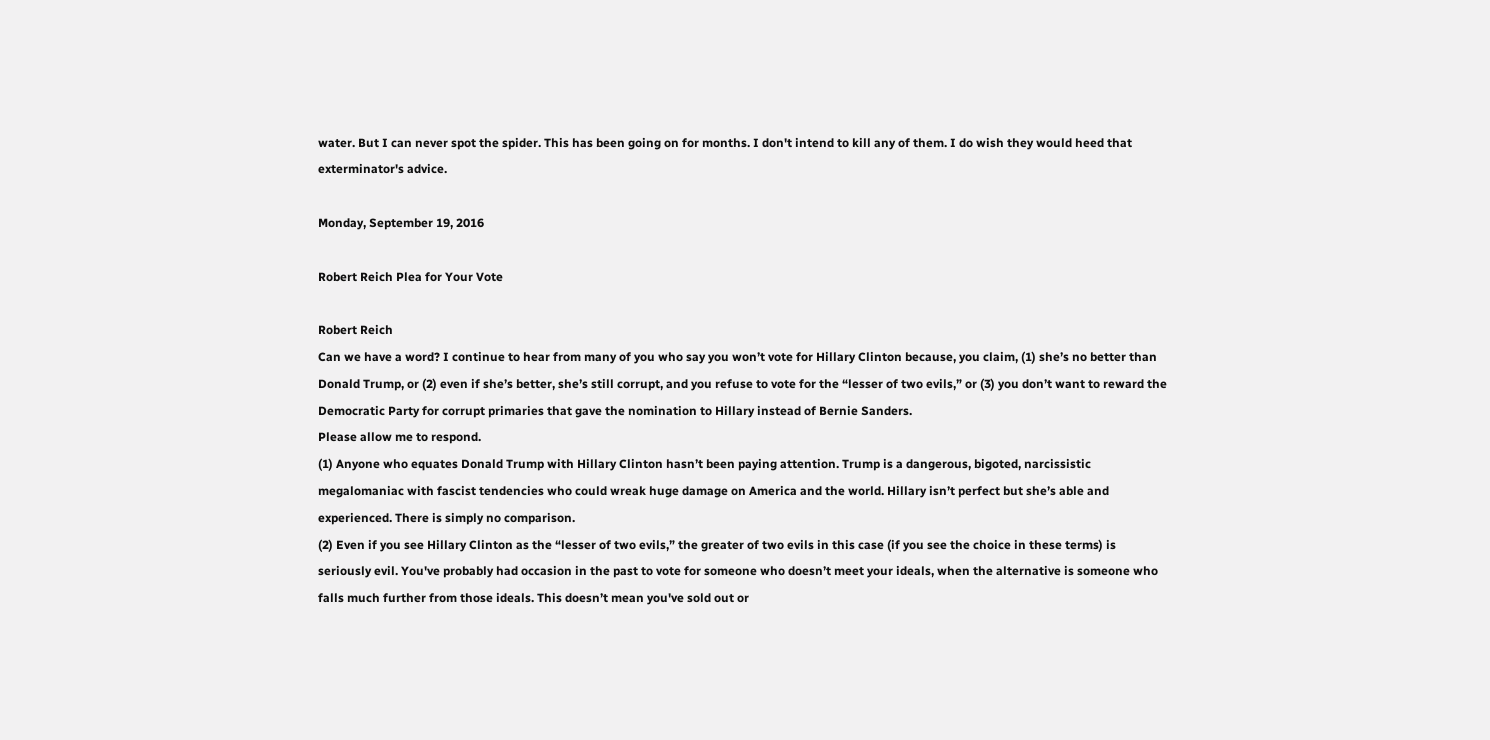water. But I can never spot the spider. This has been going on for months. I don't intend to kill any of them. I do wish they would heed that exterminator's advice.

Monday, September 19, 2016

Robert Reich Plea for Your Vote

Robert Reich
Can we have a word? I continue to hear from many of you who say you won’t vote for Hillary Clinton because, you claim, (1) she’s no better than Donald Trump, or (2) even if she’s better, she’s still corrupt, and you refuse to vote for the “lesser of two evils,” or (3) you don’t want to reward the Democratic Party for corrupt primaries that gave the nomination to Hillary instead of Bernie Sanders.
Please allow me to respond.
(1) Anyone who equates Donald Trump with Hillary Clinton hasn’t been paying attention. Trump is a dangerous, bigoted, narcissistic megalomaniac with fascist tendencies who could wreak huge damage on America and the world. Hillary isn’t perfect but she’s able and experienced. There is simply no comparison.
(2) Even if you see Hillary Clinton as the “lesser of two evils,” the greater of two evils in this case (if you see the choice in these terms) is seriously evil. You've probably had occasion in the past to vote for someone who doesn’t meet your ideals, when the alternative is someone who falls much further from those ideals. This doesn’t mean you've sold out or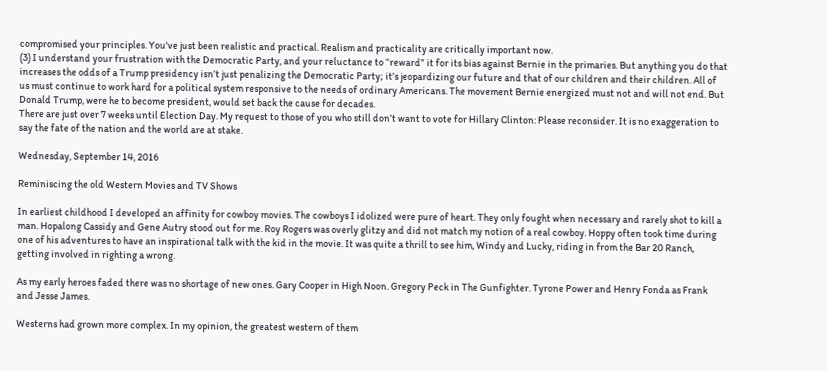compromised your principles. You've just been realistic and practical. Realism and practicality are critically important now.
(3) I understand your frustration with the Democratic Party, and your reluctance to “reward” it for its bias against Bernie in the primaries. But anything you do that increases the odds of a Trump presidency isn’t just penalizing the Democratic Party; it’s jeopardizing our future and that of our children and their children. All of us must continue to work hard for a political system responsive to the needs of ordinary Americans. The movement Bernie energized must not and will not end. But Donald Trump, were he to become president, would set back the cause for decades.
There are just over 7 weeks until Election Day. My request to those of you who still don’t want to vote for Hillary Clinton: Please reconsider. It is no exaggeration to say the fate of the nation and the world are at stake.

Wednesday, September 14, 2016

Reminiscing the old Western Movies and TV Shows

In earliest childhood I developed an affinity for cowboy movies. The cowboys I idolized were pure of heart. They only fought when necessary and rarely shot to kill a man. Hopalong Cassidy and Gene Autry stood out for me. Roy Rogers was overly glitzy and did not match my notion of a real cowboy. Hoppy often took time during one of his adventures to have an inspirational talk with the kid in the movie. It was quite a thrill to see him, Windy and Lucky, riding in from the Bar 20 Ranch, getting involved in righting a wrong.

As my early heroes faded there was no shortage of new ones. Gary Cooper in High Noon. Gregory Peck in The Gunfighter. Tyrone Power and Henry Fonda as Frank and Jesse James.

Westerns had grown more complex. In my opinion, the greatest western of them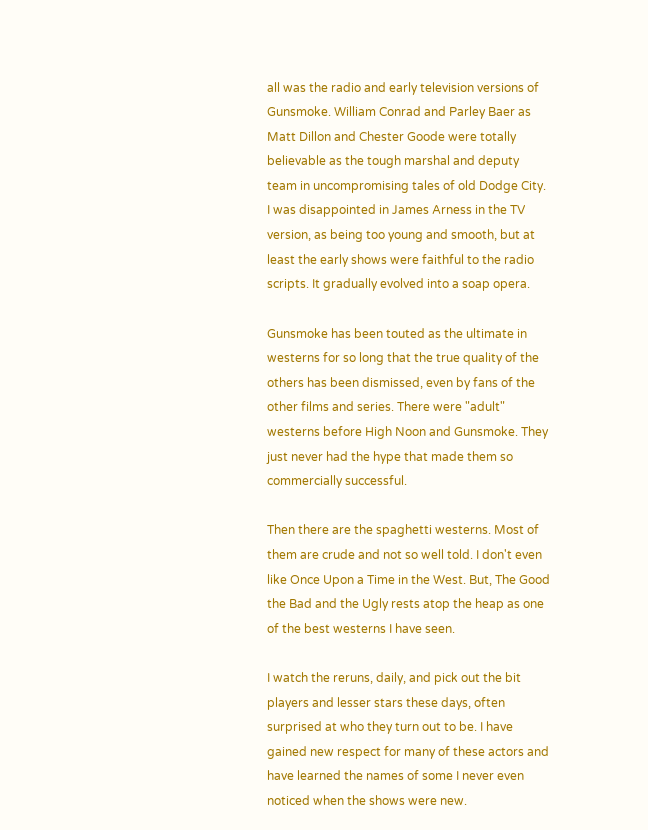all was the radio and early television versions of Gunsmoke. William Conrad and Parley Baer as Matt Dillon and Chester Goode were totally believable as the tough marshal and deputy team in uncompromising tales of old Dodge City. I was disappointed in James Arness in the TV version, as being too young and smooth, but at least the early shows were faithful to the radio scripts. It gradually evolved into a soap opera.

Gunsmoke has been touted as the ultimate in westerns for so long that the true quality of the others has been dismissed, even by fans of the other films and series. There were "adult" westerns before High Noon and Gunsmoke. They just never had the hype that made them so commercially successful.

Then there are the spaghetti westerns. Most of them are crude and not so well told. I don't even like Once Upon a Time in the West. But, The Good the Bad and the Ugly rests atop the heap as one of the best westerns I have seen.

I watch the reruns, daily, and pick out the bit players and lesser stars these days, often surprised at who they turn out to be. I have gained new respect for many of these actors and have learned the names of some I never even noticed when the shows were new.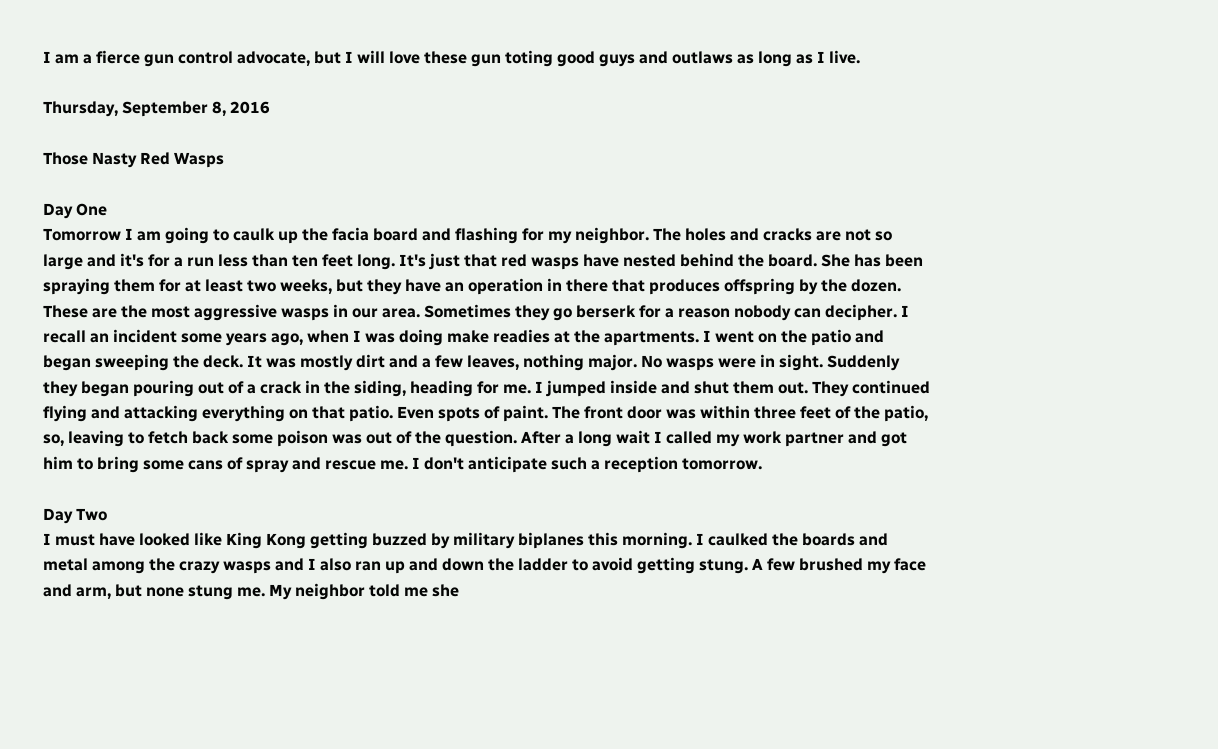I am a fierce gun control advocate, but I will love these gun toting good guys and outlaws as long as I live.

Thursday, September 8, 2016

Those Nasty Red Wasps

Day One
Tomorrow I am going to caulk up the facia board and flashing for my neighbor. The holes and cracks are not so large and it's for a run less than ten feet long. It's just that red wasps have nested behind the board. She has been spraying them for at least two weeks, but they have an operation in there that produces offspring by the dozen. These are the most aggressive wasps in our area. Sometimes they go berserk for a reason nobody can decipher. I recall an incident some years ago, when I was doing make readies at the apartments. I went on the patio and began sweeping the deck. It was mostly dirt and a few leaves, nothing major. No wasps were in sight. Suddenly they began pouring out of a crack in the siding, heading for me. I jumped inside and shut them out. They continued flying and attacking everything on that patio. Even spots of paint. The front door was within three feet of the patio, so, leaving to fetch back some poison was out of the question. After a long wait I called my work partner and got him to bring some cans of spray and rescue me. I don't anticipate such a reception tomorrow.

Day Two
I must have looked like King Kong getting buzzed by military biplanes this morning. I caulked the boards and metal among the crazy wasps and I also ran up and down the ladder to avoid getting stung. A few brushed my face and arm, but none stung me. My neighbor told me she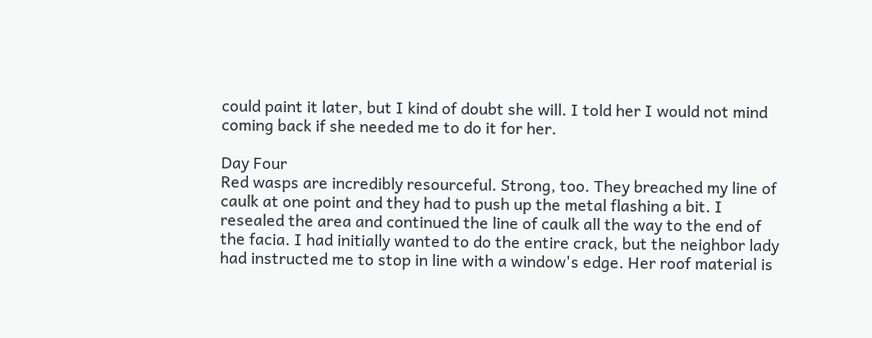could paint it later, but I kind of doubt she will. I told her I would not mind coming back if she needed me to do it for her.

Day Four
Red wasps are incredibly resourceful. Strong, too. They breached my line of caulk at one point and they had to push up the metal flashing a bit. I resealed the area and continued the line of caulk all the way to the end of the facia. I had initially wanted to do the entire crack, but the neighbor lady had instructed me to stop in line with a window's edge. Her roof material is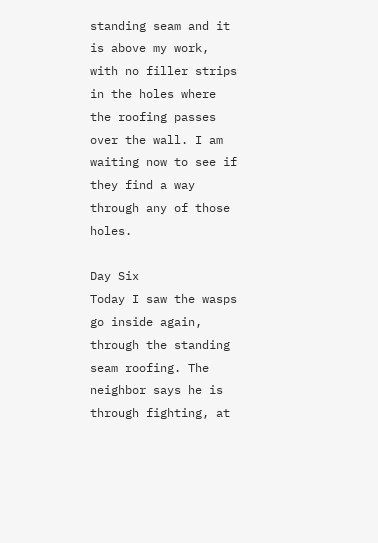standing seam and it is above my work, with no filler strips in the holes where the roofing passes over the wall. I am waiting now to see if they find a way through any of those holes.

Day Six
Today I saw the wasps go inside again, through the standing seam roofing. The neighbor says he is through fighting, at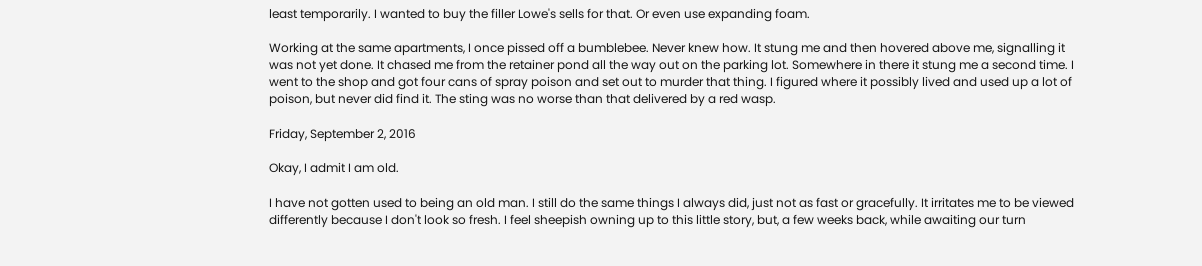least temporarily. I wanted to buy the filler Lowe's sells for that. Or even use expanding foam.

Working at the same apartments, I once pissed off a bumblebee. Never knew how. It stung me and then hovered above me, signalling it was not yet done. It chased me from the retainer pond all the way out on the parking lot. Somewhere in there it stung me a second time. I went to the shop and got four cans of spray poison and set out to murder that thing. I figured where it possibly lived and used up a lot of poison, but never did find it. The sting was no worse than that delivered by a red wasp.

Friday, September 2, 2016

Okay, I admit I am old.

I have not gotten used to being an old man. I still do the same things I always did, just not as fast or gracefully. It irritates me to be viewed differently because I don't look so fresh. I feel sheepish owning up to this little story, but, a few weeks back, while awaiting our turn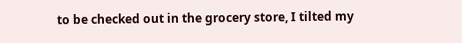to be checked out in the grocery store, I tilted my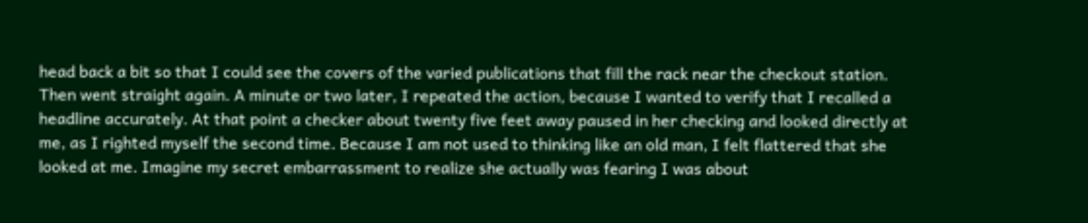head back a bit so that I could see the covers of the varied publications that fill the rack near the checkout station. Then went straight again. A minute or two later, I repeated the action, because I wanted to verify that I recalled a headline accurately. At that point a checker about twenty five feet away paused in her checking and looked directly at me, as I righted myself the second time. Because I am not used to thinking like an old man, I felt flattered that she looked at me. Imagine my secret embarrassment to realize she actually was fearing I was about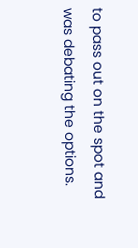to pass out on the spot and was debating the options.